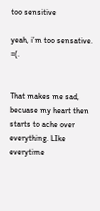too sensitive

yeah, i’m too sensative. =(.


That makes me sad, becuase my heart then starts to ache over everything. LIke everytime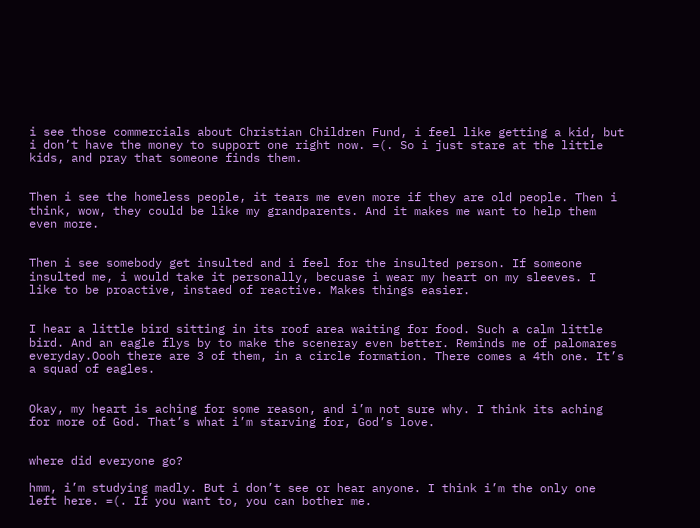i see those commercials about Christian Children Fund, i feel like getting a kid, but i don’t have the money to support one right now. =(. So i just stare at the little kids, and pray that someone finds them.


Then i see the homeless people, it tears me even more if they are old people. Then i think, wow, they could be like my grandparents. And it makes me want to help them even more.


Then i see somebody get insulted and i feel for the insulted person. If someone insulted me, i would take it personally, becuase i wear my heart on my sleeves. I like to be proactive, instaed of reactive. Makes things easier.


I hear a little bird sitting in its roof area waiting for food. Such a calm little bird. And an eagle flys by to make the sceneray even better. Reminds me of palomares everyday.Oooh there are 3 of them, in a circle formation. There comes a 4th one. It’s a squad of eagles.


Okay, my heart is aching for some reason, and i’m not sure why. I think its aching for more of God. That’s what i’m starving for, God’s love.


where did everyone go?

hmm, i’m studying madly. But i don’t see or hear anyone. I think i’m the only one left here. =(. If you want to, you can bother me.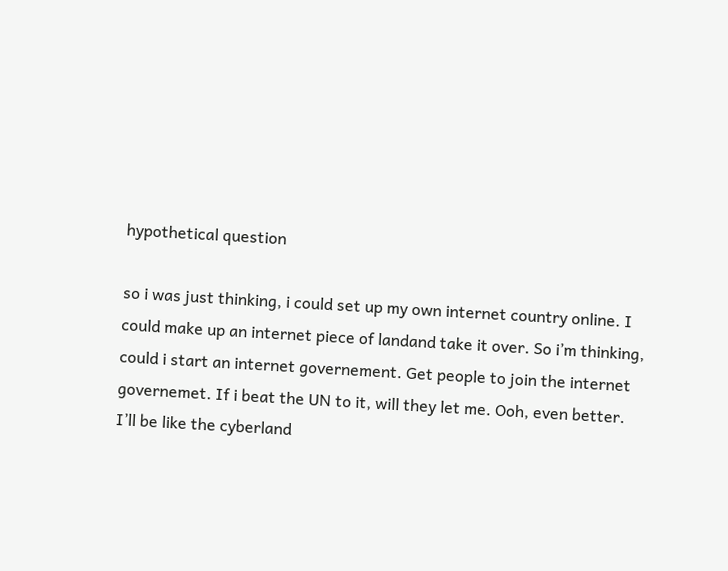hypothetical question

so i was just thinking, i could set up my own internet country online. I could make up an internet piece of landand take it over. So i’m thinking, could i start an internet governement. Get people to join the internet governemet. If i beat the UN to it, will they let me. Ooh, even better. I’ll be like the cyberland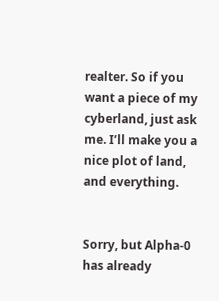realter. So if you want a piece of my cyberland, just ask me. I’ll make you a nice plot of land, and everything.


Sorry, but Alpha-0 has already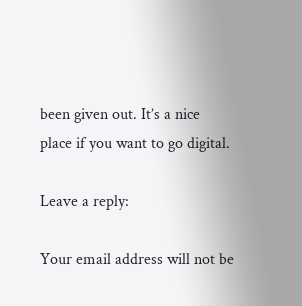been given out. It’s a nice place if you want to go digital.

Leave a reply:

Your email address will not be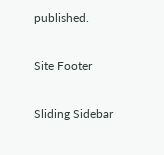published.

Site Footer

Sliding Sidebar